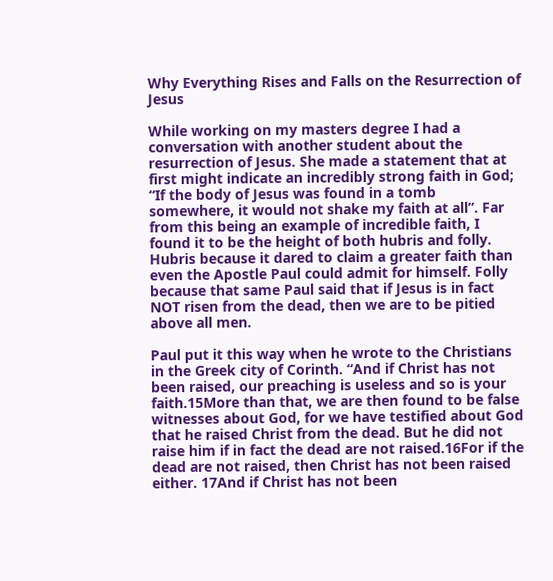Why Everything Rises and Falls on the Resurrection of Jesus

While working on my masters degree I had a conversation with another student about the resurrection of Jesus. She made a statement that at first might indicate an incredibly strong faith in God; “If the body of Jesus was found in a tomb somewhere, it would not shake my faith at all”. Far from this being an example of incredible faith, I found it to be the height of both hubris and folly. Hubris because it dared to claim a greater faith than even the Apostle Paul could admit for himself. Folly because that same Paul said that if Jesus is in fact NOT risen from the dead, then we are to be pitied above all men.

Paul put it this way when he wrote to the Christians in the Greek city of Corinth. “And if Christ has not been raised, our preaching is useless and so is your faith.15More than that, we are then found to be false witnesses about God, for we have testified about God that he raised Christ from the dead. But he did not raise him if in fact the dead are not raised.16For if the dead are not raised, then Christ has not been raised either. 17And if Christ has not been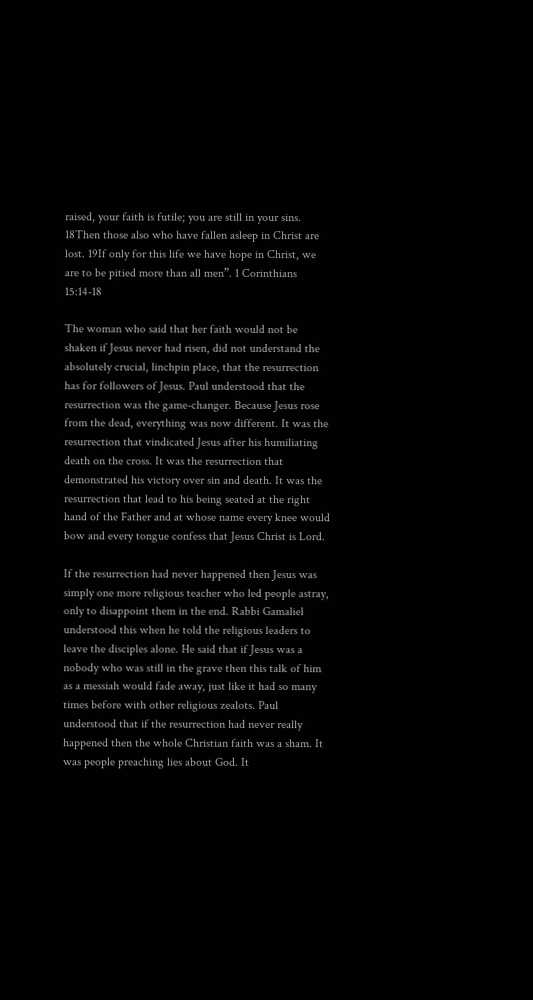raised, your faith is futile; you are still in your sins. 18Then those also who have fallen asleep in Christ are lost. 19If only for this life we have hope in Christ, we are to be pitied more than all men”. 1 Corinthians 15:14-18

The woman who said that her faith would not be shaken if Jesus never had risen, did not understand the absolutely crucial, linchpin place, that the resurrection has for followers of Jesus. Paul understood that the resurrection was the game-changer. Because Jesus rose from the dead, everything was now different. It was the resurrection that vindicated Jesus after his humiliating death on the cross. It was the resurrection that demonstrated his victory over sin and death. It was the resurrection that lead to his being seated at the right hand of the Father and at whose name every knee would bow and every tongue confess that Jesus Christ is Lord.

If the resurrection had never happened then Jesus was simply one more religious teacher who led people astray, only to disappoint them in the end. Rabbi Gamaliel understood this when he told the religious leaders to leave the disciples alone. He said that if Jesus was a nobody who was still in the grave then this talk of him as a messiah would fade away, just like it had so many times before with other religious zealots. Paul understood that if the resurrection had never really happened then the whole Christian faith was a sham. It was people preaching lies about God. It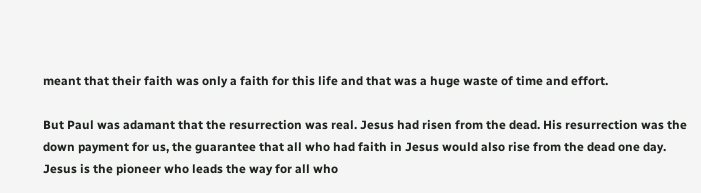meant that their faith was only a faith for this life and that was a huge waste of time and effort.

But Paul was adamant that the resurrection was real. Jesus had risen from the dead. His resurrection was the down payment for us, the guarantee that all who had faith in Jesus would also rise from the dead one day. Jesus is the pioneer who leads the way for all who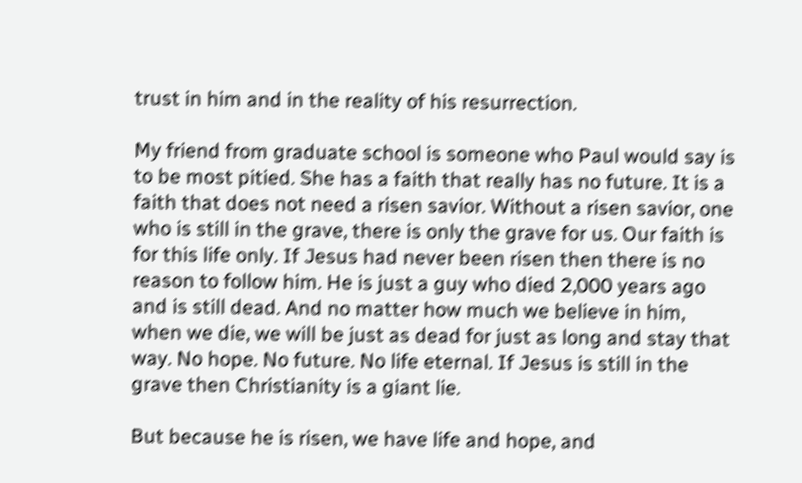trust in him and in the reality of his resurrection.

My friend from graduate school is someone who Paul would say is to be most pitied. She has a faith that really has no future. It is a faith that does not need a risen savior. Without a risen savior, one who is still in the grave, there is only the grave for us. Our faith is for this life only. If Jesus had never been risen then there is no reason to follow him. He is just a guy who died 2,000 years ago and is still dead. And no matter how much we believe in him, when we die, we will be just as dead for just as long and stay that way. No hope. No future. No life eternal. If Jesus is still in the grave then Christianity is a giant lie.

But because he is risen, we have life and hope, and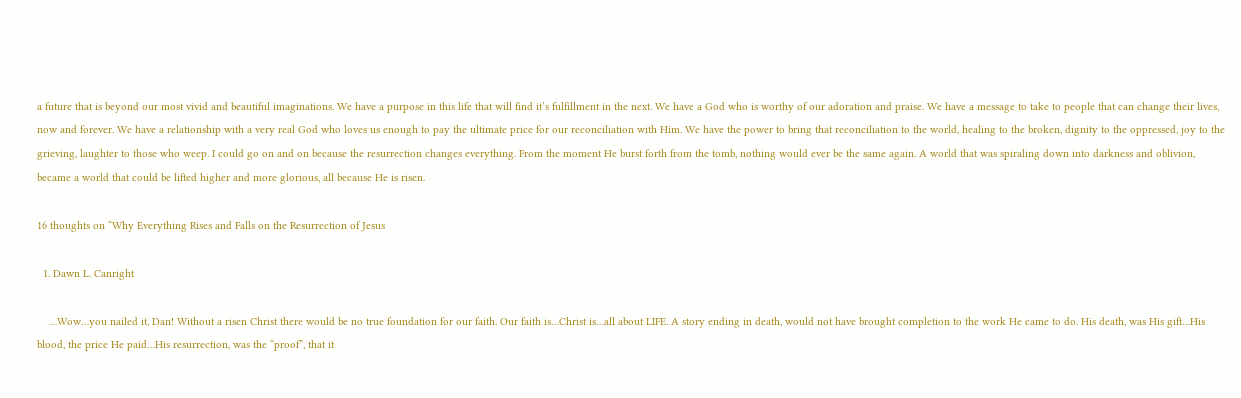a future that is beyond our most vivid and beautiful imaginations. We have a purpose in this life that will find it’s fulfillment in the next. We have a God who is worthy of our adoration and praise. We have a message to take to people that can change their lives, now and forever. We have a relationship with a very real God who loves us enough to pay the ultimate price for our reconciliation with Him. We have the power to bring that reconciliation to the world, healing to the broken, dignity to the oppressed, joy to the grieving, laughter to those who weep. I could go on and on because the resurrection changes everything. From the moment He burst forth from the tomb, nothing would ever be the same again. A world that was spiraling down into darkness and oblivion, became a world that could be lifted higher and more glorious, all because He is risen.

16 thoughts on “Why Everything Rises and Falls on the Resurrection of Jesus

  1. Dawn L. Canright

    …Wow…you nailed it, Dan! Without a risen Christ there would be no true foundation for our faith. Our faith is…Christ is…all about LIFE. A story ending in death, would not have brought completion to the work He came to do. His death, was His gift…His blood, the price He paid…His resurrection, was the “proof”, that it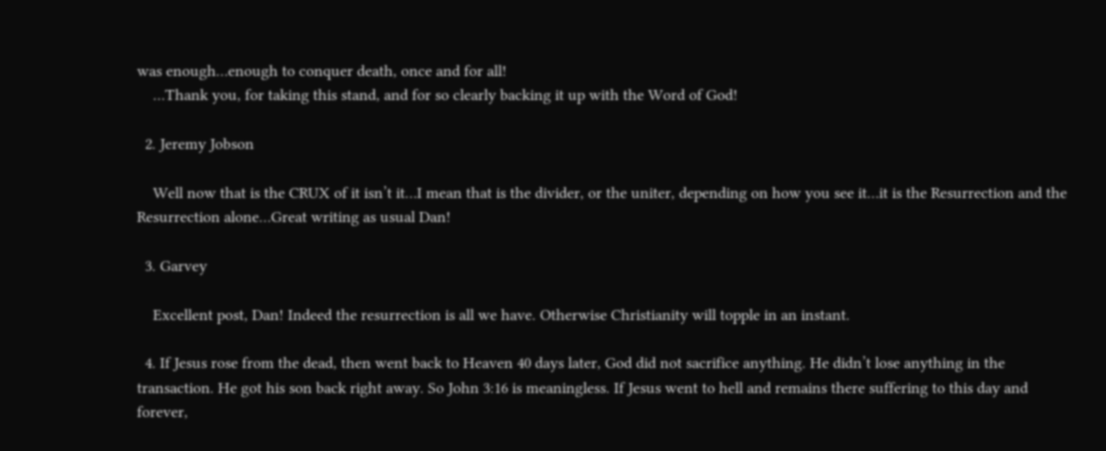was enough…enough to conquer death, once and for all!
    …Thank you, for taking this stand, and for so clearly backing it up with the Word of God!

  2. Jeremy Jobson

    Well now that is the CRUX of it isn’t it…I mean that is the divider, or the uniter, depending on how you see it…it is the Resurrection and the Resurrection alone…Great writing as usual Dan!

  3. Garvey

    Excellent post, Dan! Indeed the resurrection is all we have. Otherwise Christianity will topple in an instant.

  4. If Jesus rose from the dead, then went back to Heaven 40 days later, God did not sacrifice anything. He didn’t lose anything in the transaction. He got his son back right away. So John 3:16 is meaningless. If Jesus went to hell and remains there suffering to this day and forever,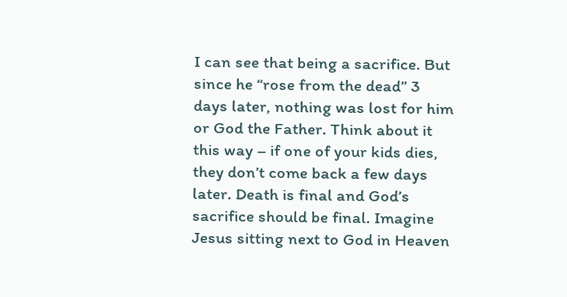I can see that being a sacrifice. But since he “rose from the dead” 3 days later, nothing was lost for him or God the Father. Think about it this way – if one of your kids dies, they don’t come back a few days later. Death is final and God’s sacrifice should be final. Imagine Jesus sitting next to God in Heaven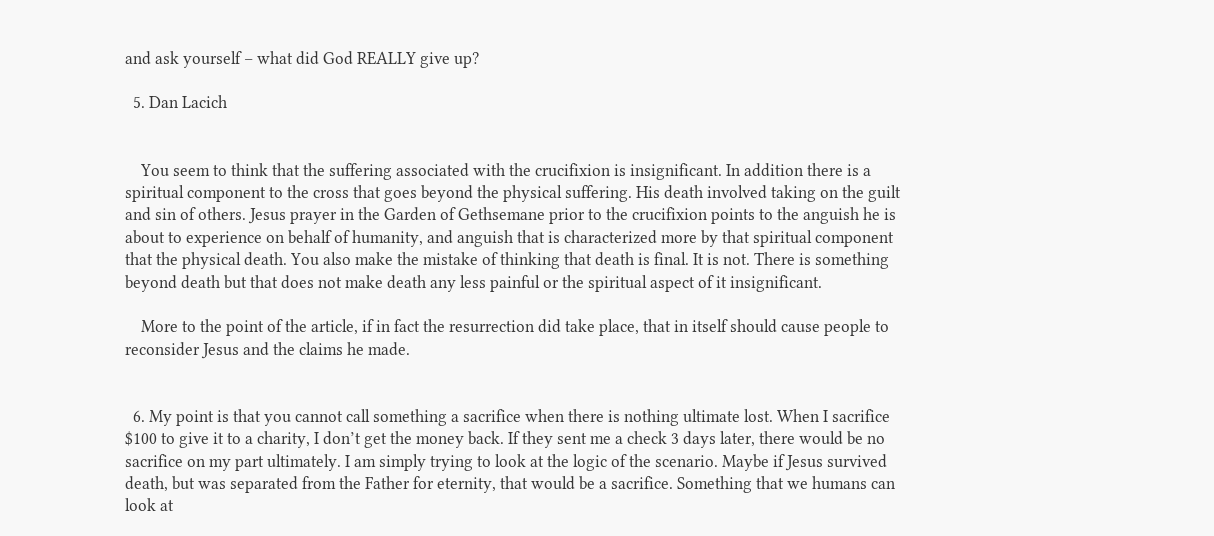and ask yourself – what did God REALLY give up?

  5. Dan Lacich


    You seem to think that the suffering associated with the crucifixion is insignificant. In addition there is a spiritual component to the cross that goes beyond the physical suffering. His death involved taking on the guilt and sin of others. Jesus prayer in the Garden of Gethsemane prior to the crucifixion points to the anguish he is about to experience on behalf of humanity, and anguish that is characterized more by that spiritual component that the physical death. You also make the mistake of thinking that death is final. It is not. There is something beyond death but that does not make death any less painful or the spiritual aspect of it insignificant.

    More to the point of the article, if in fact the resurrection did take place, that in itself should cause people to reconsider Jesus and the claims he made.


  6. My point is that you cannot call something a sacrifice when there is nothing ultimate lost. When I sacrifice $100 to give it to a charity, I don’t get the money back. If they sent me a check 3 days later, there would be no sacrifice on my part ultimately. I am simply trying to look at the logic of the scenario. Maybe if Jesus survived death, but was separated from the Father for eternity, that would be a sacrifice. Something that we humans can look at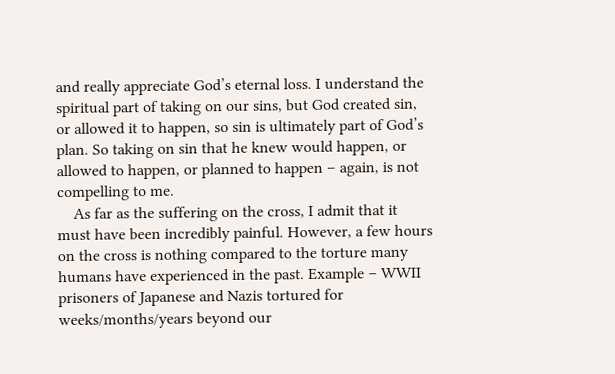and really appreciate God’s eternal loss. I understand the spiritual part of taking on our sins, but God created sin, or allowed it to happen, so sin is ultimately part of God’s plan. So taking on sin that he knew would happen, or allowed to happen, or planned to happen – again, is not compelling to me.
    As far as the suffering on the cross, I admit that it must have been incredibly painful. However, a few hours on the cross is nothing compared to the torture many humans have experienced in the past. Example – WWII prisoners of Japanese and Nazis tortured for weeks/months/years beyond our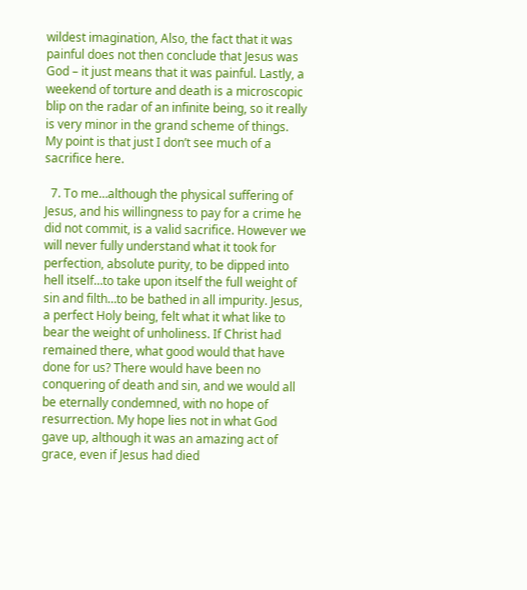wildest imagination, Also, the fact that it was painful does not then conclude that Jesus was God – it just means that it was painful. Lastly, a weekend of torture and death is a microscopic blip on the radar of an infinite being, so it really is very minor in the grand scheme of things. My point is that just I don’t see much of a sacrifice here.

  7. To me…although the physical suffering of Jesus, and his willingness to pay for a crime he did not commit, is a valid sacrifice. However we will never fully understand what it took for perfection, absolute purity, to be dipped into hell itself…to take upon itself the full weight of sin and filth…to be bathed in all impurity. Jesus, a perfect Holy being, felt what it what like to bear the weight of unholiness. If Christ had remained there, what good would that have done for us? There would have been no conquering of death and sin, and we would all be eternally condemned, with no hope of resurrection. My hope lies not in what God gave up, although it was an amazing act of grace, even if Jesus had died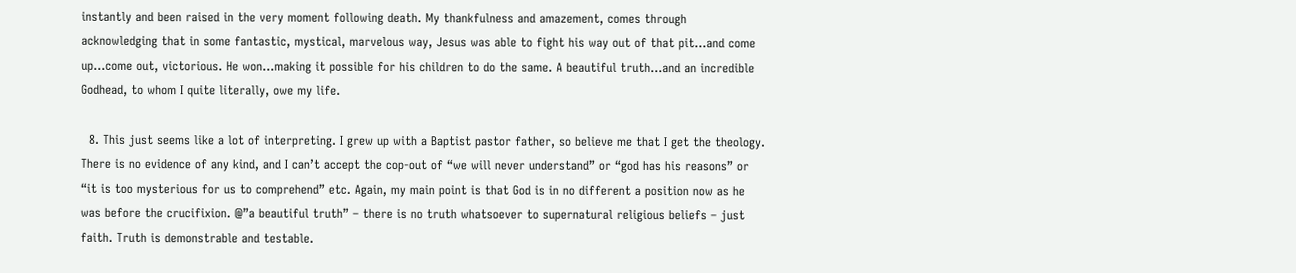instantly and been raised in the very moment following death. My thankfulness and amazement, comes through acknowledging that in some fantastic, mystical, marvelous way, Jesus was able to fight his way out of that pit…and come up…come out, victorious. He won…making it possible for his children to do the same. A beautiful truth…and an incredible Godhead, to whom I quite literally, owe my life.

  8. This just seems like a lot of interpreting. I grew up with a Baptist pastor father, so believe me that I get the theology. There is no evidence of any kind, and I can’t accept the cop-out of “we will never understand” or “god has his reasons” or “it is too mysterious for us to comprehend” etc. Again, my main point is that God is in no different a position now as he was before the crucifixion. @”a beautiful truth” – there is no truth whatsoever to supernatural religious beliefs – just faith. Truth is demonstrable and testable.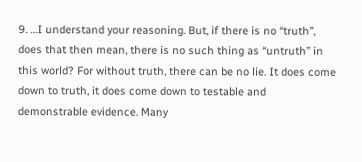9. …I understand your reasoning. But, if there is no “truth”, does that then mean, there is no such thing as “untruth” in this world? For without truth, there can be no lie. It does come down to truth, it does come down to testable and demonstrable evidence. Many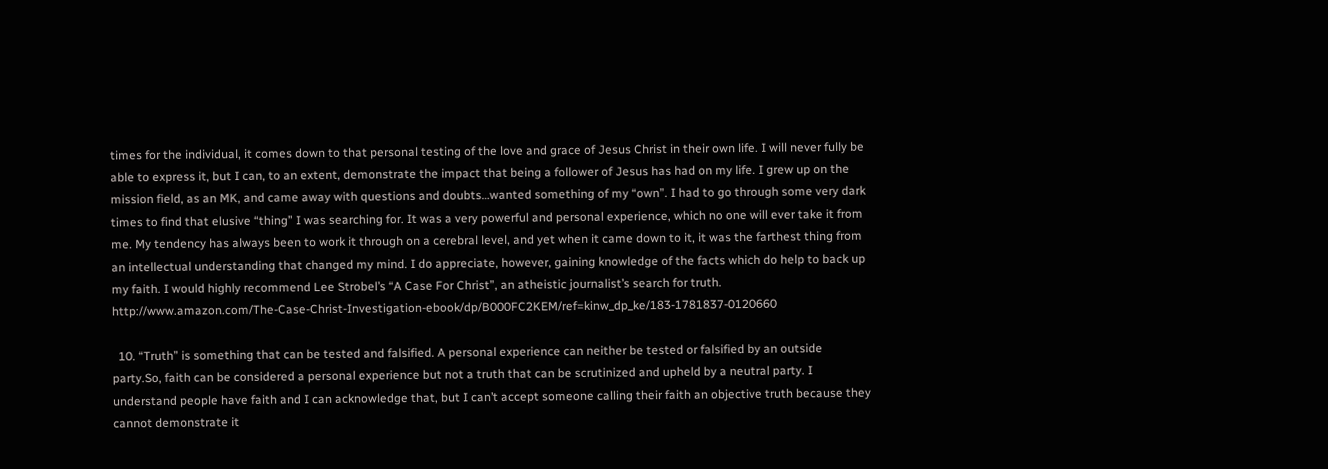times for the individual, it comes down to that personal testing of the love and grace of Jesus Christ in their own life. I will never fully be able to express it, but I can, to an extent, demonstrate the impact that being a follower of Jesus has had on my life. I grew up on the mission field, as an MK, and came away with questions and doubts…wanted something of my “own”. I had to go through some very dark times to find that elusive “thing” I was searching for. It was a very powerful and personal experience, which no one will ever take it from me. My tendency has always been to work it through on a cerebral level, and yet when it came down to it, it was the farthest thing from an intellectual understanding that changed my mind. I do appreciate, however, gaining knowledge of the facts which do help to back up my faith. I would highly recommend Lee Strobel’s “A Case For Christ”, an atheistic journalist’s search for truth. http://www.amazon.com/The-Case-Christ-Investigation-ebook/dp/B000FC2KEM/ref=kinw_dp_ke/183-1781837-0120660

  10. “Truth” is something that can be tested and falsified. A personal experience can neither be tested or falsified by an outside party.So, faith can be considered a personal experience but not a truth that can be scrutinized and upheld by a neutral party. I understand people have faith and I can acknowledge that, but I can’t accept someone calling their faith an objective truth because they cannot demonstrate it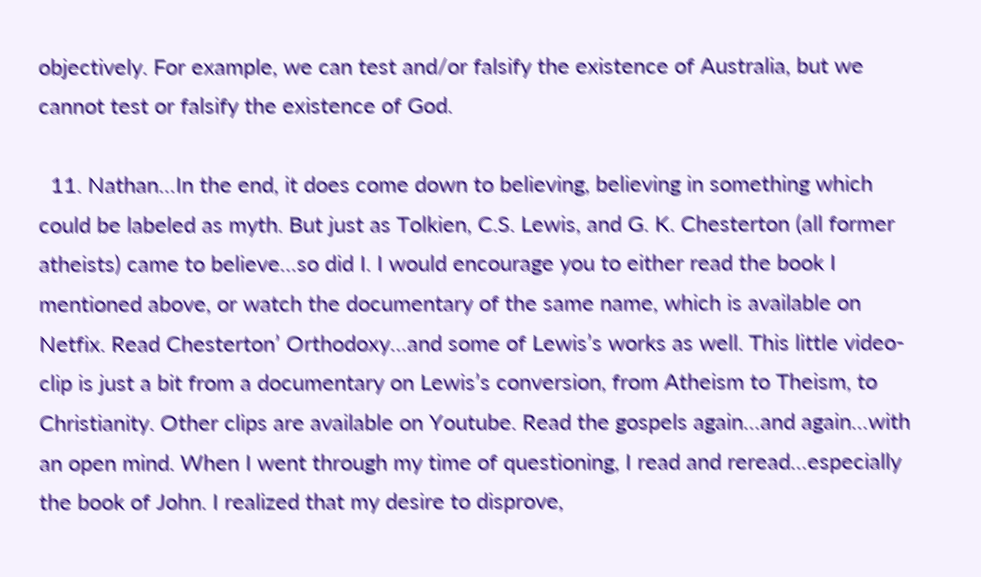objectively. For example, we can test and/or falsify the existence of Australia, but we cannot test or falsify the existence of God.

  11. Nathan…In the end, it does come down to believing, believing in something which could be labeled as myth. But just as Tolkien, C.S. Lewis, and G. K. Chesterton (all former atheists) came to believe…so did I. I would encourage you to either read the book I mentioned above, or watch the documentary of the same name, which is available on Netfix. Read Chesterton’ Orthodoxy…and some of Lewis’s works as well. This little video-clip is just a bit from a documentary on Lewis’s conversion, from Atheism to Theism, to Christianity. Other clips are available on Youtube. Read the gospels again…and again…with an open mind. When I went through my time of questioning, I read and reread…especially the book of John. I realized that my desire to disprove,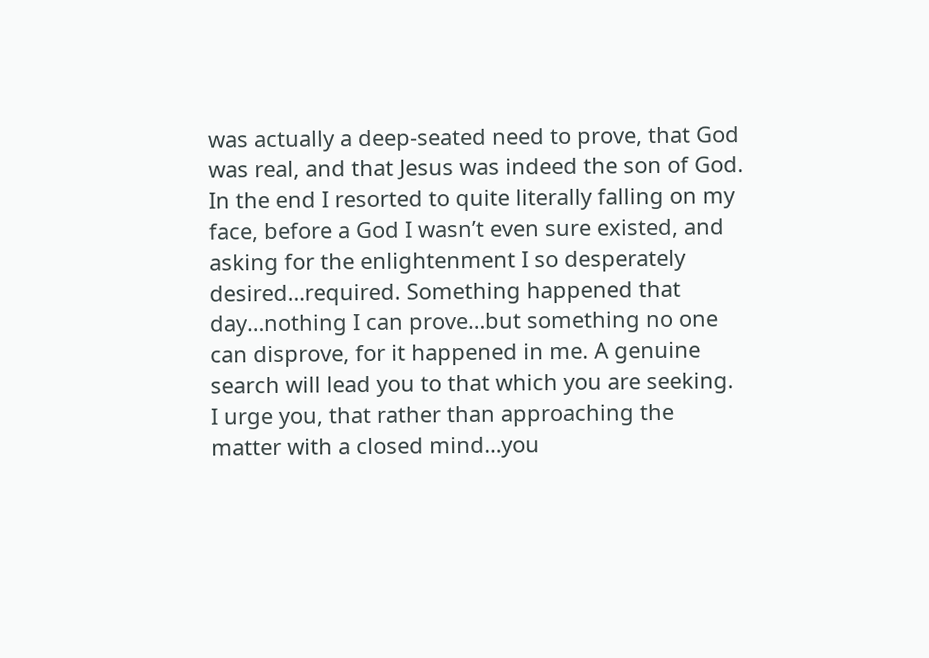was actually a deep-seated need to prove, that God was real, and that Jesus was indeed the son of God. In the end I resorted to quite literally falling on my face, before a God I wasn’t even sure existed, and asking for the enlightenment I so desperately desired…required. Something happened that day…nothing I can prove…but something no one can disprove, for it happened in me. A genuine search will lead you to that which you are seeking. I urge you, that rather than approaching the matter with a closed mind…you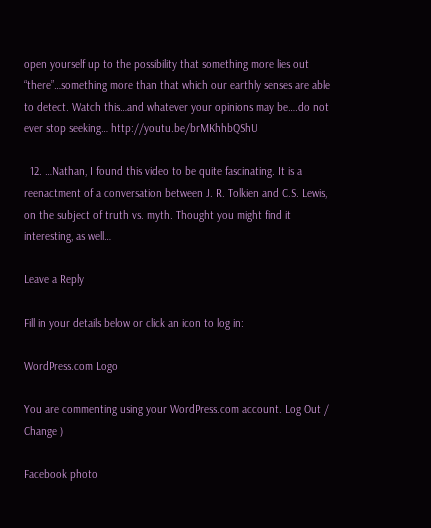open yourself up to the possibility that something more lies out “there”…something more than that which our earthly senses are able to detect. Watch this…and whatever your opinions may be….do not ever stop seeking… http://youtu.be/brMKhhbQShU

  12. …Nathan, I found this video to be quite fascinating. It is a reenactment of a conversation between J. R. Tolkien and C.S. Lewis, on the subject of truth vs. myth. Thought you might find it interesting, as well…

Leave a Reply

Fill in your details below or click an icon to log in:

WordPress.com Logo

You are commenting using your WordPress.com account. Log Out /  Change )

Facebook photo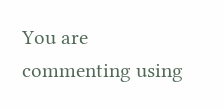You are commenting using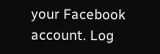your Facebook account. Log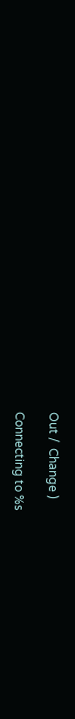Out /  Change )

Connecting to %s